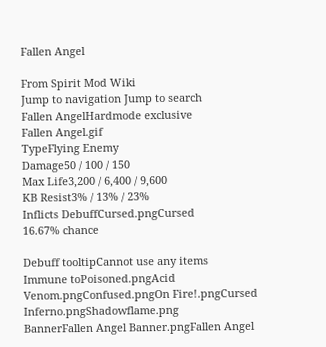Fallen Angel

From Spirit Mod Wiki
Jump to navigation Jump to search
Fallen AngelHardmode exclusive
Fallen Angel.gif
TypeFlying Enemy
Damage50 / 100 / 150
Max Life3,200 / 6,400 / 9,600
KB Resist3% / 13% / 23%
Inflicts DebuffCursed.pngCursed
16.67% chance

Debuff tooltipCannot use any items
Immune toPoisoned.pngAcid Venom.pngConfused.pngOn Fire!.pngCursed Inferno.pngShadowflame.png
BannerFallen Angel Banner.pngFallen Angel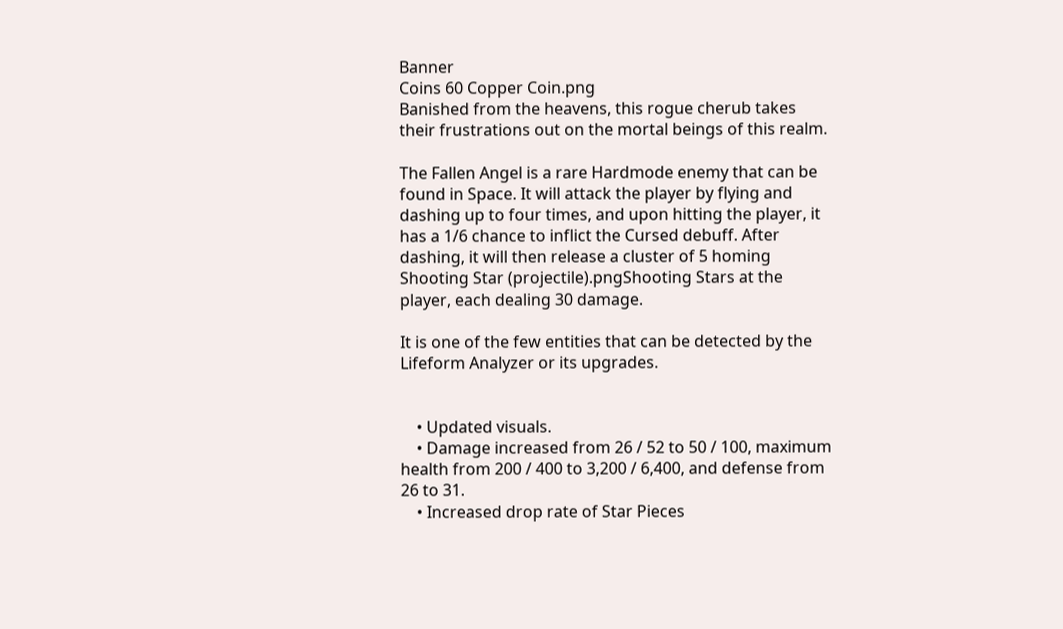Banner
Coins 60 Copper Coin.png
Banished from the heavens, this rogue cherub takes their frustrations out on the mortal beings of this realm.

The Fallen Angel is a rare Hardmode enemy that can be found in Space. It will attack the player by flying and dashing up to four times, and upon hitting the player, it has a 1/6 chance to inflict the Cursed debuff. After dashing, it will then release a cluster of 5 homing Shooting Star (projectile).pngShooting Stars at the player, each dealing 30 damage.

It is one of the few entities that can be detected by the Lifeform Analyzer or its upgrades.


    • Updated visuals.
    • Damage increased from 26 / 52 to 50 / 100, maximum health from 200 / 400 to 3,200 / 6,400, and defense from 26 to 31.
    • Increased drop rate of Star Pieces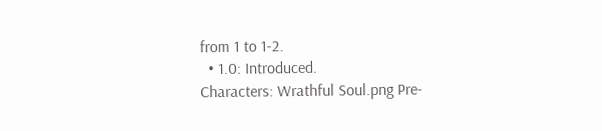from 1 to 1-2.
  • 1.0: Introduced.
Characters: Wrathful Soul.png Pre-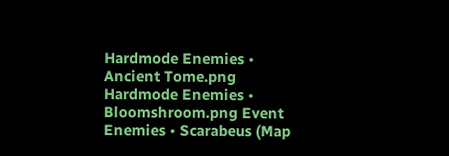Hardmode Enemies • Ancient Tome.png Hardmode Enemies • Bloomshroom.png Event Enemies • Scarabeus (Map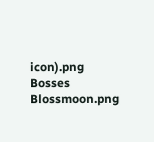icon).png Bosses
Blossmoon.png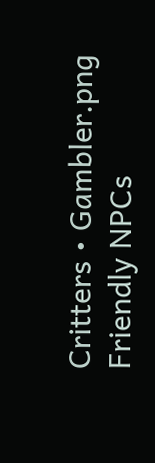Critters • Gambler.png Friendly NPCs